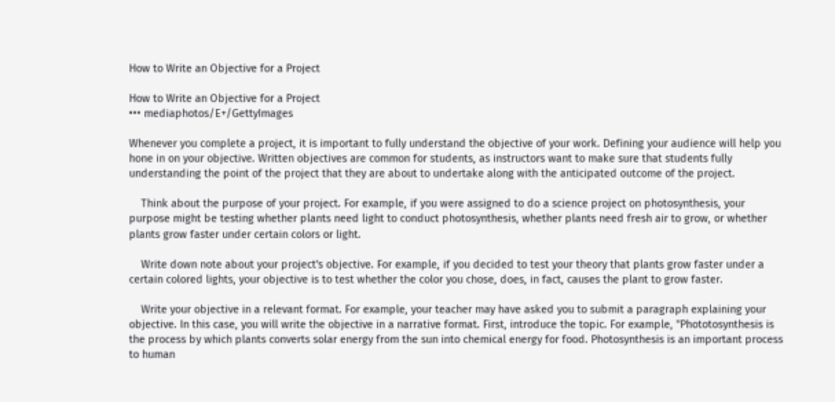How to Write an Objective for a Project

How to Write an Objective for a Project
••• mediaphotos/E+/GettyImages

Whenever you complete a project, it is important to fully understand the objective of your work. Defining your audience will help you hone in on your objective. Written objectives are common for students, as instructors want to make sure that students fully understanding the point of the project that they are about to undertake along with the anticipated outcome of the project.

    Think about the purpose of your project. For example, if you were assigned to do a science project on photosynthesis, your purpose might be testing whether plants need light to conduct photosynthesis, whether plants need fresh air to grow, or whether plants grow faster under certain colors or light.

    Write down note about your project's objective. For example, if you decided to test your theory that plants grow faster under a certain colored lights, your objective is to test whether the color you chose, does, in fact, causes the plant to grow faster.

    Write your objective in a relevant format. For example, your teacher may have asked you to submit a paragraph explaining your objective. In this case, you will write the objective in a narrative format. First, introduce the topic. For example, "Phototosynthesis is the process by which plants converts solar energy from the sun into chemical energy for food. Photosynthesis is an important process to human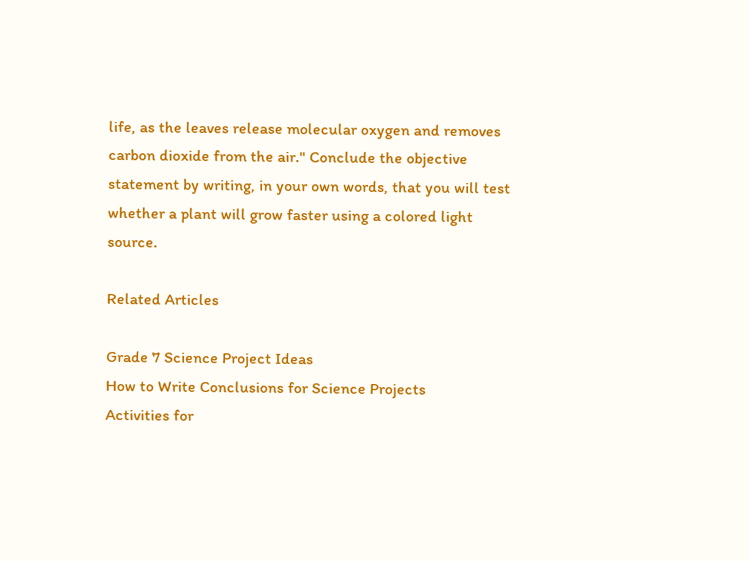life, as the leaves release molecular oxygen and removes carbon dioxide from the air." Conclude the objective statement by writing, in your own words, that you will test whether a plant will grow faster using a colored light source.

Related Articles

Grade 7 Science Project Ideas
How to Write Conclusions for Science Projects
Activities for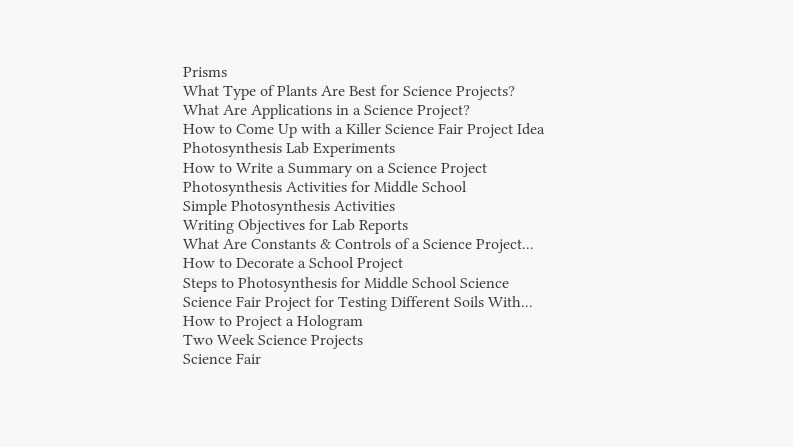Prisms
What Type of Plants Are Best for Science Projects?
What Are Applications in a Science Project?
How to Come Up with a Killer Science Fair Project Idea
Photosynthesis Lab Experiments
How to Write a Summary on a Science Project
Photosynthesis Activities for Middle School
Simple Photosynthesis Activities
Writing Objectives for Lab Reports
What Are Constants & Controls of a Science Project...
How to Decorate a School Project
Steps to Photosynthesis for Middle School Science
Science Fair Project for Testing Different Soils With...
How to Project a Hologram
Two Week Science Projects
Science Fair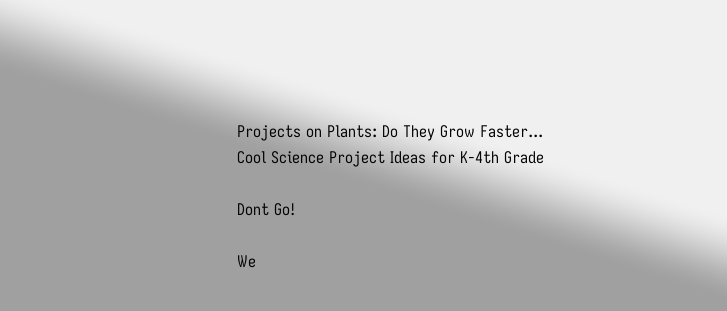Projects on Plants: Do They Grow Faster...
Cool Science Project Ideas for K-4th Grade

Dont Go!

We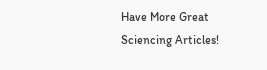Have More Great Sciencing Articles!